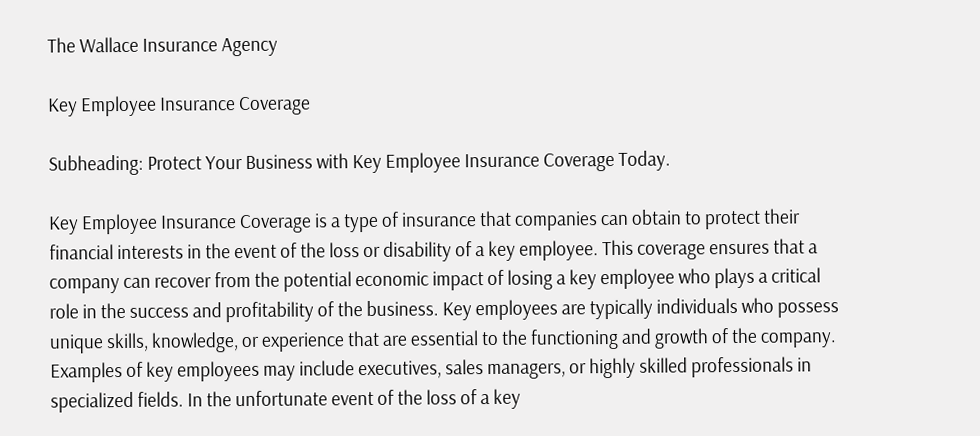The Wallace Insurance Agency

Key Employee Insurance Coverage

Subheading: Protect Your Business with Key Employee Insurance Coverage Today.

Key Employee Insurance Coverage is a type of insurance that companies can obtain to protect their financial interests in the event of the loss or disability of a key employee. This coverage ensures that a company can recover from the potential economic impact of losing a key employee who plays a critical role in the success and profitability of the business. Key employees are typically individuals who possess unique skills, knowledge, or experience that are essential to the functioning and growth of the company. Examples of key employees may include executives, sales managers, or highly skilled professionals in specialized fields. In the unfortunate event of the loss of a key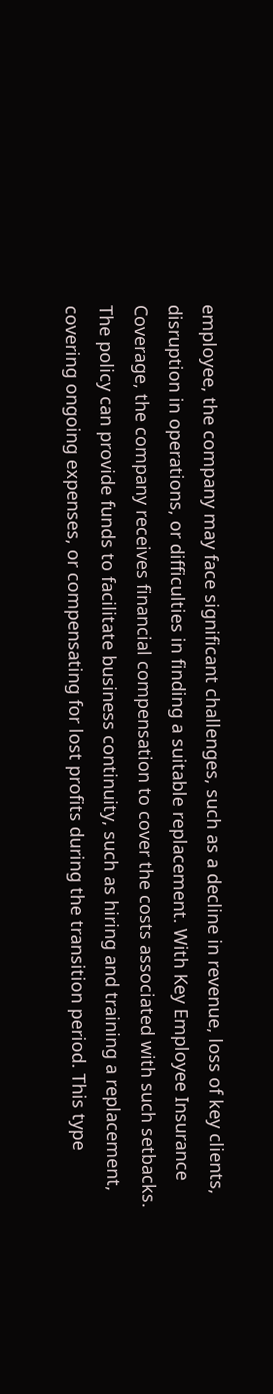employee, the company may face significant challenges, such as a decline in revenue, loss of key clients, disruption in operations, or difficulties in finding a suitable replacement. With Key Employee Insurance Coverage, the company receives financial compensation to cover the costs associated with such setbacks. The policy can provide funds to facilitate business continuity, such as hiring and training a replacement, covering ongoing expenses, or compensating for lost profits during the transition period. This type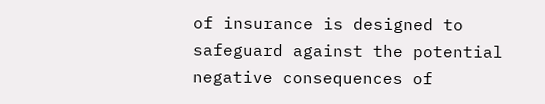of insurance is designed to safeguard against the potential negative consequences of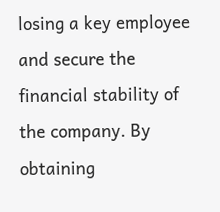losing a key employee and secure the financial stability of the company. By obtaining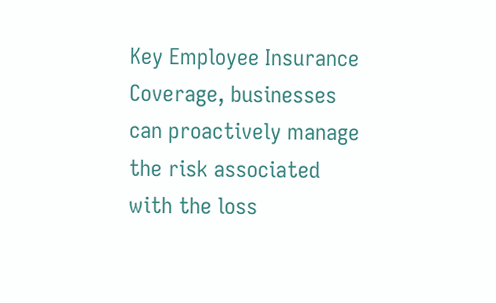Key Employee Insurance Coverage, businesses can proactively manage the risk associated with the loss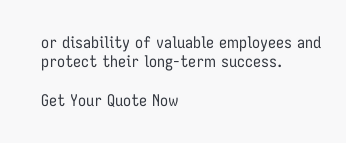or disability of valuable employees and protect their long-term success.

Get Your Quote Now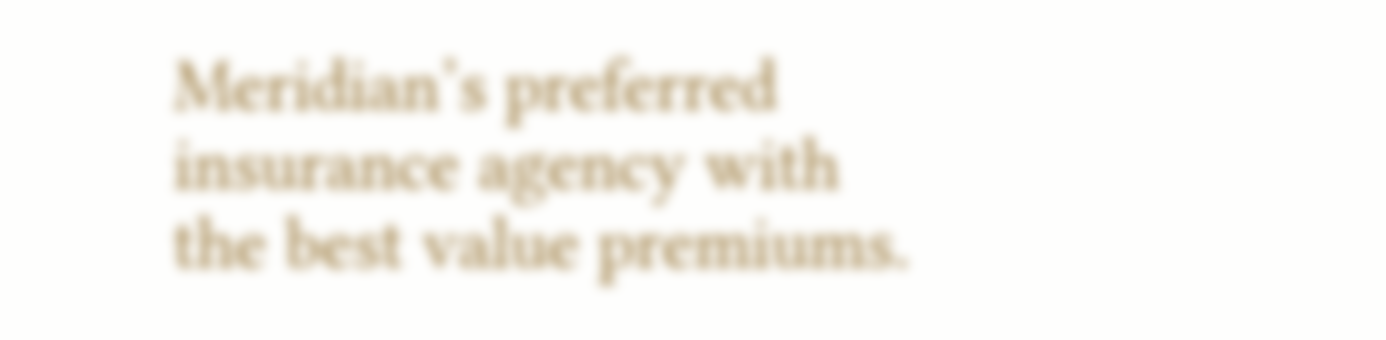Meridian’s preferred insurance agency with the best value premiums.